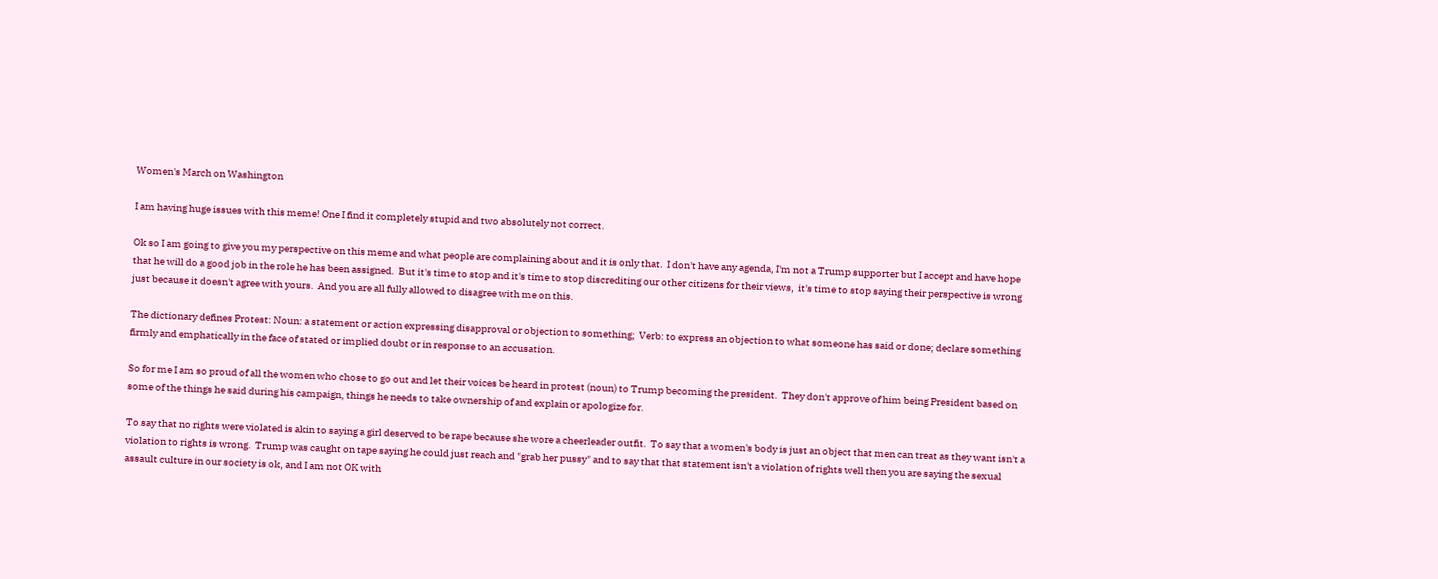Women's March on Washington

I am having huge issues with this meme! One I find it completely stupid and two absolutely not correct.

Ok so I am going to give you my perspective on this meme and what people are complaining about and it is only that.  I don't have any agenda, I'm not a Trump supporter but I accept and have hope that he will do a good job in the role he has been assigned.  But it's time to stop and it's time to stop discrediting our other citizens for their views,  it's time to stop saying their perspective is wrong just because it doesn't agree with yours.  And you are all fully allowed to disagree with me on this.

The dictionary defines Protest: Noun: a statement or action expressing disapproval or objection to something;  Verb: to express an objection to what someone has said or done; declare something firmly and emphatically in the face of stated or implied doubt or in response to an accusation.

So for me I am so proud of all the women who chose to go out and let their voices be heard in protest (noun) to Trump becoming the president.  They don't approve of him being President based on some of the things he said during his campaign, things he needs to take ownership of and explain or apologize for.

To say that no rights were violated is akin to saying a girl deserved to be rape because she wore a cheerleader outfit.  To say that a women's body is just an object that men can treat as they want isn't a violation to rights is wrong.  Trump was caught on tape saying he could just reach and "grab her pussy" and to say that that statement isn't a violation of rights well then you are saying the sexual assault culture in our society is ok, and I am not OK with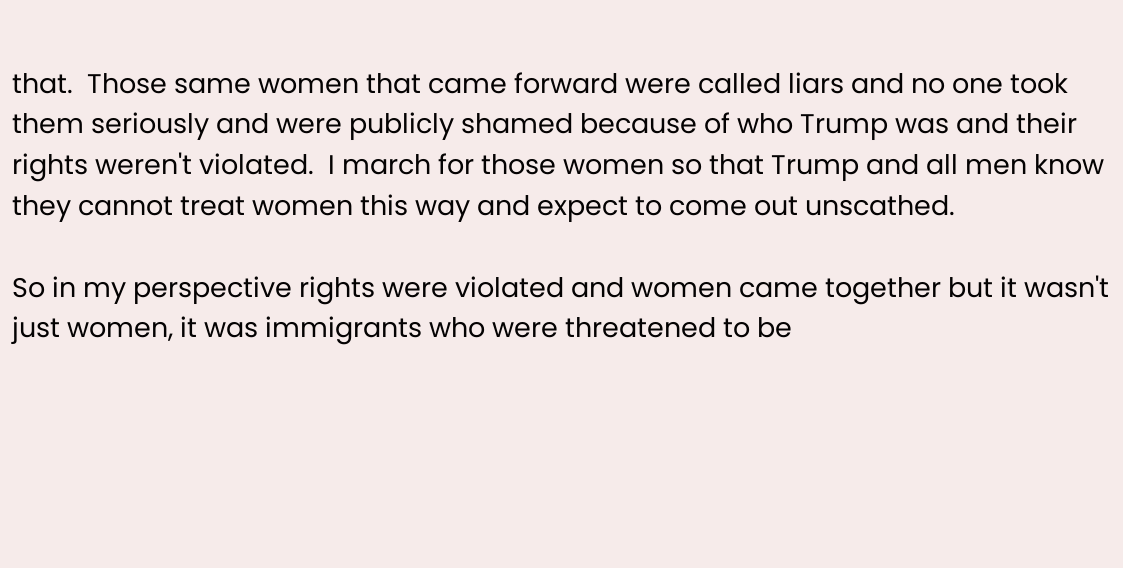that.  Those same women that came forward were called liars and no one took them seriously and were publicly shamed because of who Trump was and their rights weren't violated.  I march for those women so that Trump and all men know they cannot treat women this way and expect to come out unscathed.

So in my perspective rights were violated and women came together but it wasn't just women, it was immigrants who were threatened to be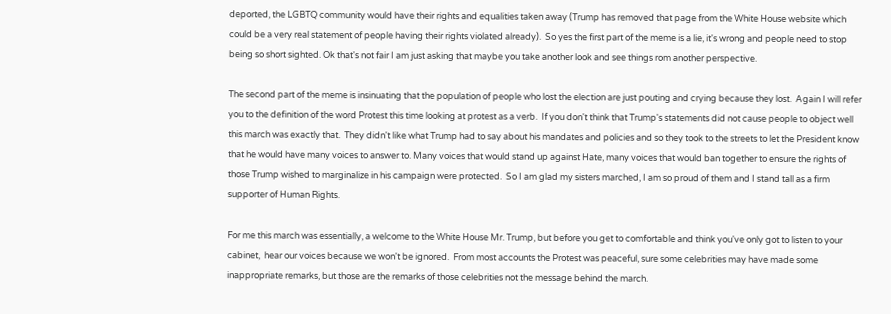deported, the LGBTQ community would have their rights and equalities taken away (Trump has removed that page from the White House website which could be a very real statement of people having their rights violated already).  So yes the first part of the meme is a lie, it's wrong and people need to stop being so short sighted. Ok that's not fair I am just asking that maybe you take another look and see things rom another perspective.

The second part of the meme is insinuating that the population of people who lost the election are just pouting and crying because they lost.  Again I will refer you to the definition of the word Protest this time looking at protest as a verb.  If you don't think that Trump's statements did not cause people to object well this march was exactly that.  They didn't like what Trump had to say about his mandates and policies and so they took to the streets to let the President know that he would have many voices to answer to. Many voices that would stand up against Hate, many voices that would ban together to ensure the rights of those Trump wished to marginalize in his campaign were protected.  So I am glad my sisters marched, I am so proud of them and I stand tall as a firm supporter of Human Rights.

For me this march was essentially, a welcome to the White House Mr. Trump, but before you get to comfortable and think you've only got to listen to your cabinet,  hear our voices because we won't be ignored.  From most accounts the Protest was peaceful, sure some celebrities may have made some inappropriate remarks, but those are the remarks of those celebrities not the message behind the march.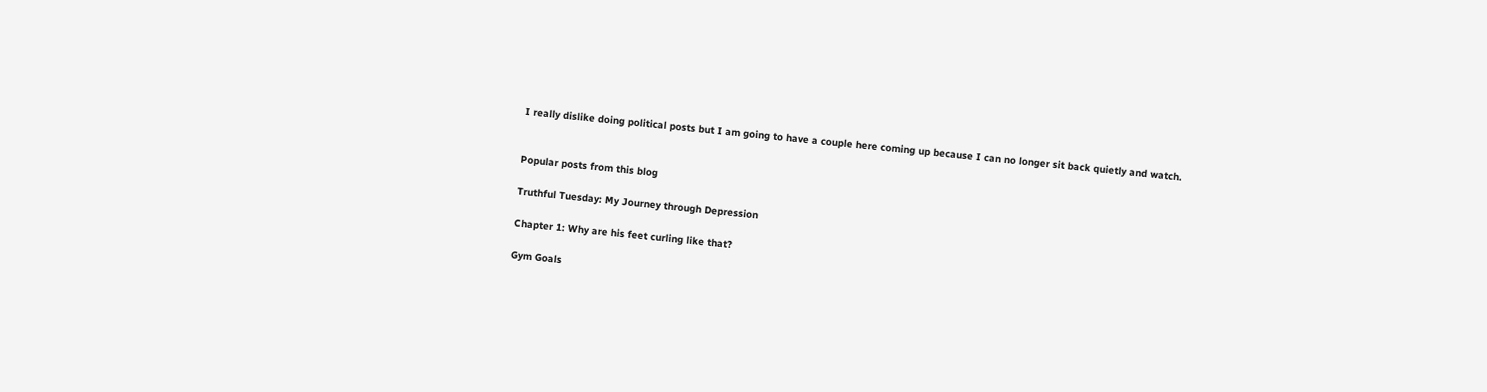I really dislike doing political posts but I am going to have a couple here coming up because I can no longer sit back quietly and watch.


Popular posts from this blog

Truthful Tuesday: My Journey through Depression

Chapter 1: Why are his feet curling like that?

Gym Goals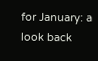for January: a look back